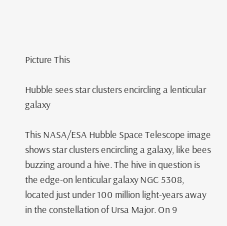Picture This

Hubble sees star clusters encircling a lenticular galaxy

This NASA/ESA Hubble Space Telescope image shows star clusters encircling a galaxy, like bees buzzing around a hive. The hive in question is the edge-on lenticular galaxy NGC 5308, located just under 100 million light-years away in the constellation of Ursa Major. On 9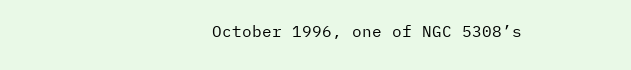October 1996, one of NGC 5308’s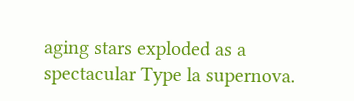aging stars exploded as a spectacular Type la supernova.